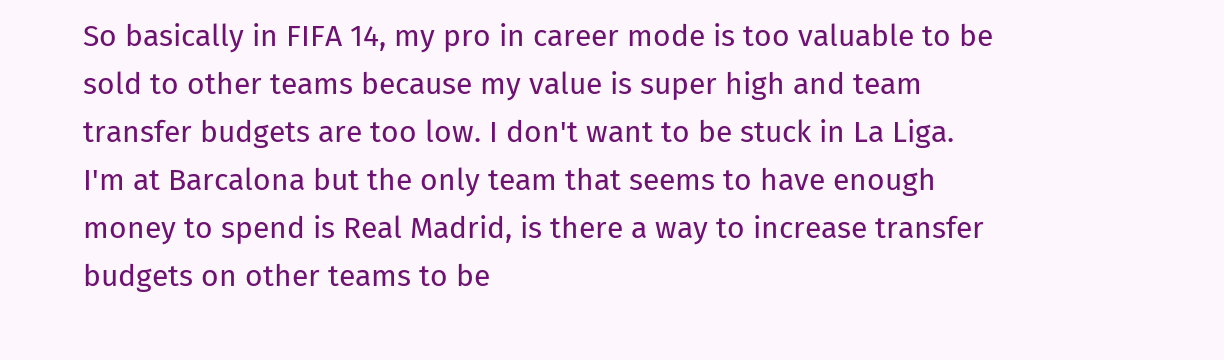So basically in FIFA 14, my pro in career mode is too valuable to be sold to other teams because my value is super high and team transfer budgets are too low. I don't want to be stuck in La Liga. I'm at Barcalona but the only team that seems to have enough money to spend is Real Madrid, is there a way to increase transfer budgets on other teams to be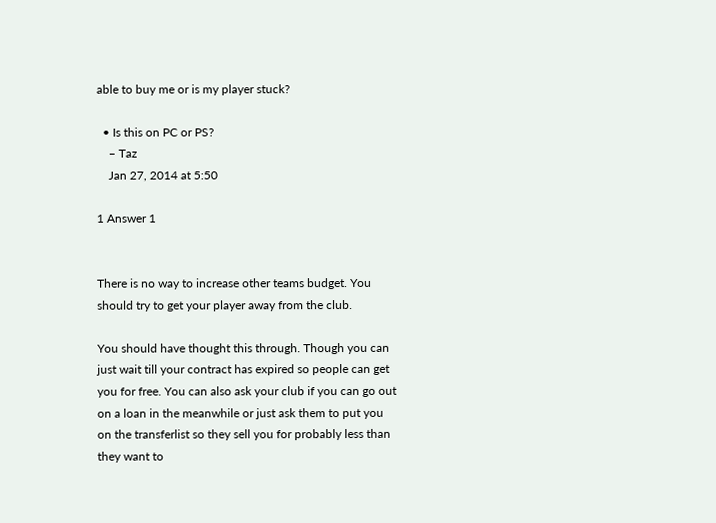able to buy me or is my player stuck?

  • Is this on PC or PS?
    – Taz
    Jan 27, 2014 at 5:50

1 Answer 1


There is no way to increase other teams budget. You should try to get your player away from the club.

You should have thought this through. Though you can just wait till your contract has expired so people can get you for free. You can also ask your club if you can go out on a loan in the meanwhile or just ask them to put you on the transferlist so they sell you for probably less than they want to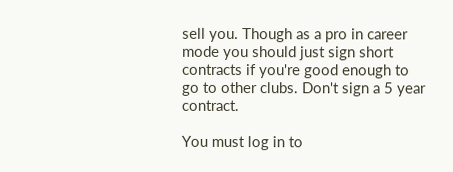sell you. Though as a pro in career mode you should just sign short contracts if you're good enough to go to other clubs. Don't sign a 5 year contract.

You must log in to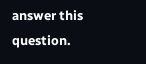answer this question.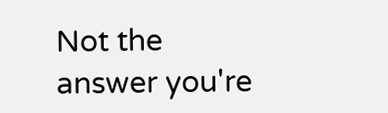Not the answer you're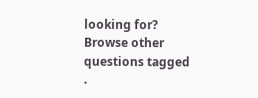looking for? Browse other questions tagged .